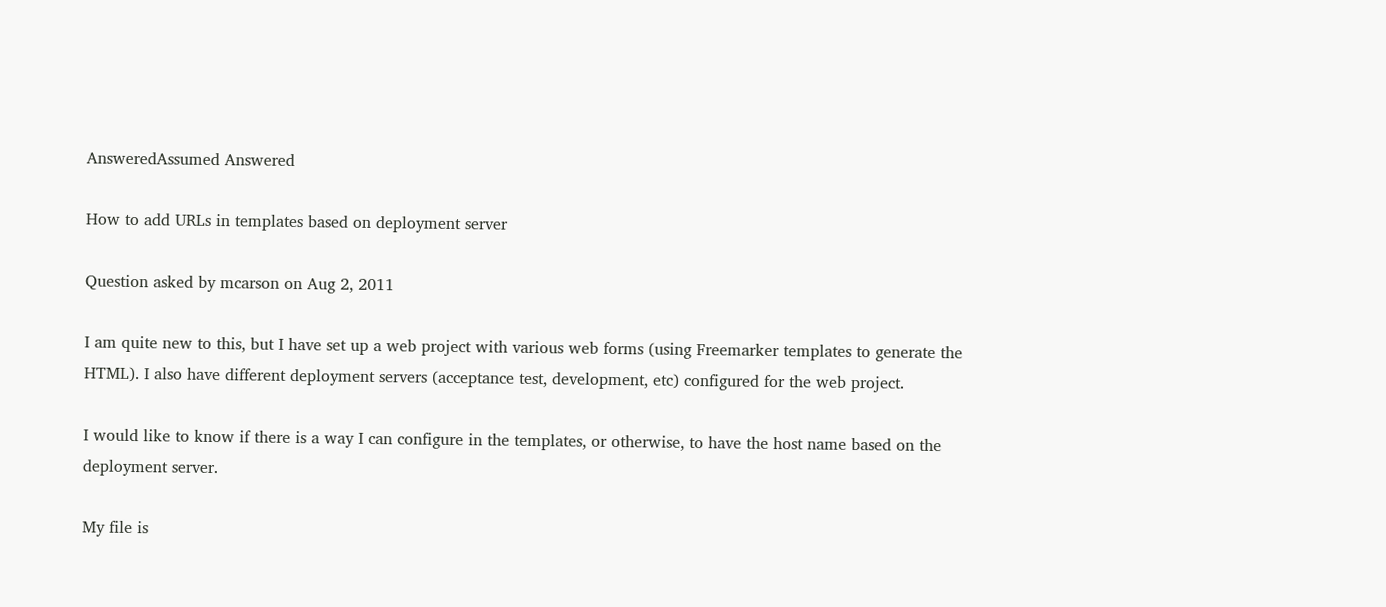AnsweredAssumed Answered

How to add URLs in templates based on deployment server

Question asked by mcarson on Aug 2, 2011

I am quite new to this, but I have set up a web project with various web forms (using Freemarker templates to generate the HTML). I also have different deployment servers (acceptance test, development, etc) configured for the web project.

I would like to know if there is a way I can configure in the templates, or otherwise, to have the host name based on the deployment server.

My file is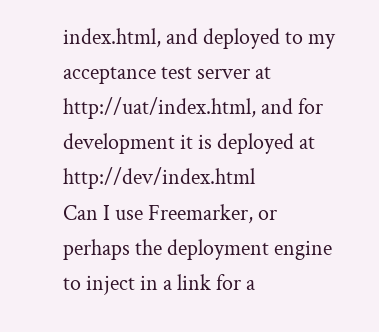index.html, and deployed to my acceptance test server at http://uat/index.html, and for development it is deployed at http://dev/index.html
Can I use Freemarker, or perhaps the deployment engine to inject in a link for a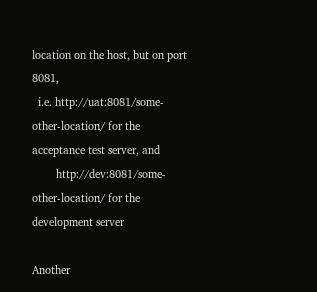location on the host, but on port 8081,
  i.e. http://uat:8081/some-other-location/ for the acceptance test server, and
        http://dev:8081/some-other-location/ for the development server

Another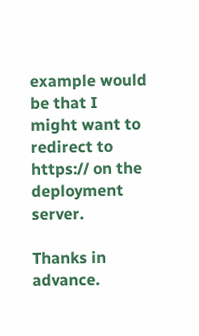example would be that I might want to redirect to https:// on the deployment server.

Thanks in advance.